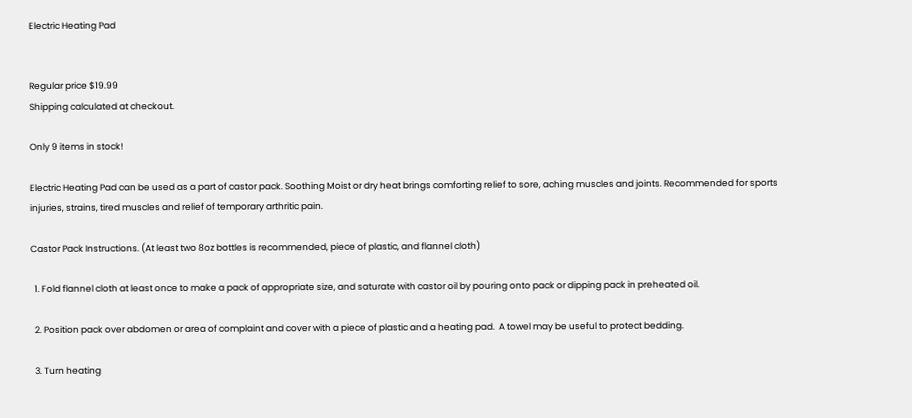Electric Heating Pad


Regular price $19.99
Shipping calculated at checkout.

Only 9 items in stock!

Electric Heating Pad can be used as a part of castor pack. Soothing Moist or dry heat brings comforting relief to sore, aching muscles and joints. Recommended for sports injuries, strains, tired muscles and relief of temporary arthritic pain.

Castor Pack Instructions. (At least two 8oz bottles is recommended, piece of plastic, and flannel cloth)

  1. Fold flannel cloth at least once to make a pack of appropriate size, and saturate with castor oil by pouring onto pack or dipping pack in preheated oil.

  2. Position pack over abdomen or area of complaint and cover with a piece of plastic and a heating pad.  A towel may be useful to protect bedding.

  3. Turn heating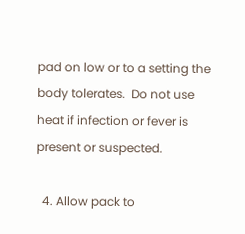pad on low or to a setting the body tolerates.  Do not use heat if infection or fever is present or suspected.

  4. Allow pack to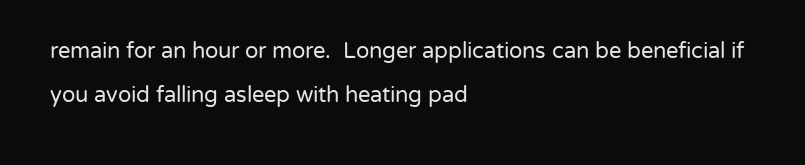remain for an hour or more.  Longer applications can be beneficial if you avoid falling asleep with heating pad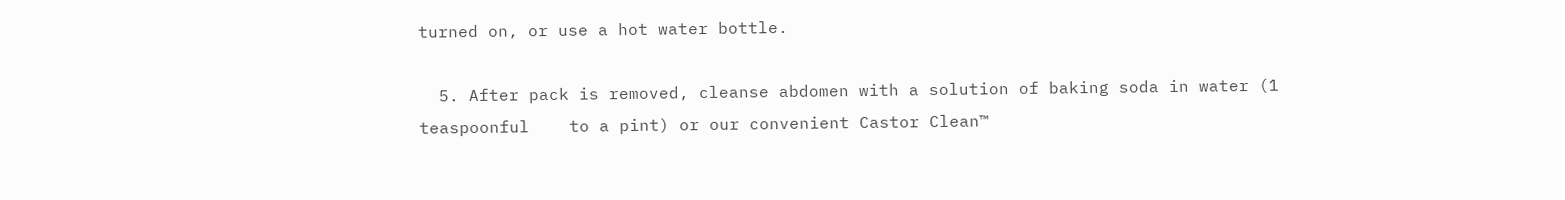turned on, or use a hot water bottle.

  5. After pack is removed, cleanse abdomen with a solution of baking soda in water (1 teaspoonful    to a pint) or our convenient Castor Clean™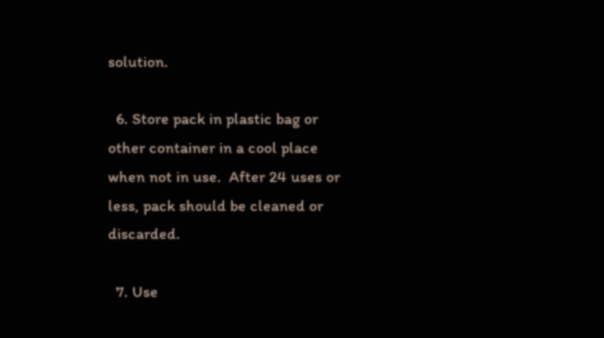solution.

  6. Store pack in plastic bag or other container in a cool place when not in use.  After 24 uses or less, pack should be cleaned or discarded.

  7. Use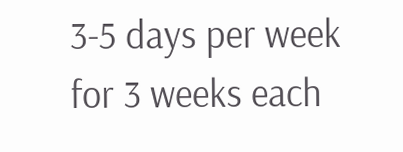3-5 days per week for 3 weeks each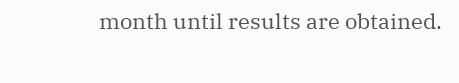month until results are obtained.